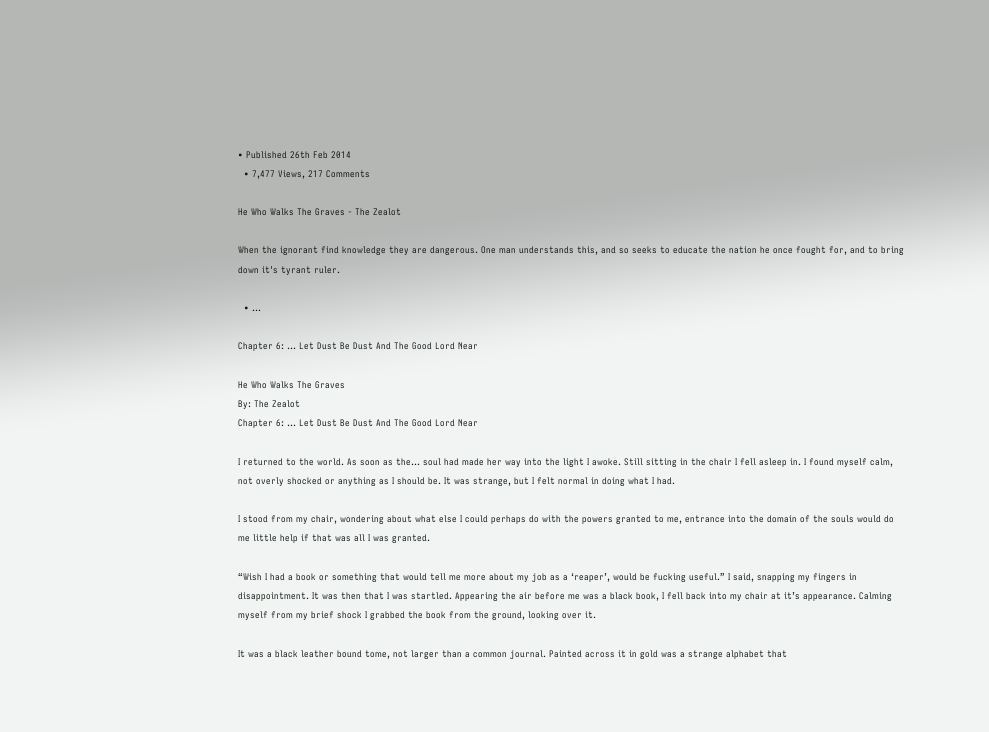• Published 26th Feb 2014
  • 7,477 Views, 217 Comments

He Who Walks The Graves - The Zealot

When the ignorant find knowledge they are dangerous. One man understands this, and so seeks to educate the nation he once fought for, and to bring down it's tyrant ruler.

  • ...

Chapter 6: ... Let Dust Be Dust And The Good Lord Near

He Who Walks The Graves
By: The Zealot
Chapter 6: … Let Dust Be Dust And The Good Lord Near

I returned to the world. As soon as the… soul had made her way into the light I awoke. Still sitting in the chair I fell asleep in. I found myself calm, not overly shocked or anything as I should be. It was strange, but I felt normal in doing what I had.

I stood from my chair, wondering about what else I could perhaps do with the powers granted to me, entrance into the domain of the souls would do me little help if that was all I was granted.

“Wish I had a book or something that would tell me more about my job as a ‘reaper’, would be fucking useful.” I said, snapping my fingers in disappointment. It was then that I was startled. Appearing the air before me was a black book, I fell back into my chair at it’s appearance. Calming myself from my brief shock I grabbed the book from the ground, looking over it.

It was a black leather bound tome, not larger than a common journal. Painted across it in gold was a strange alphabet that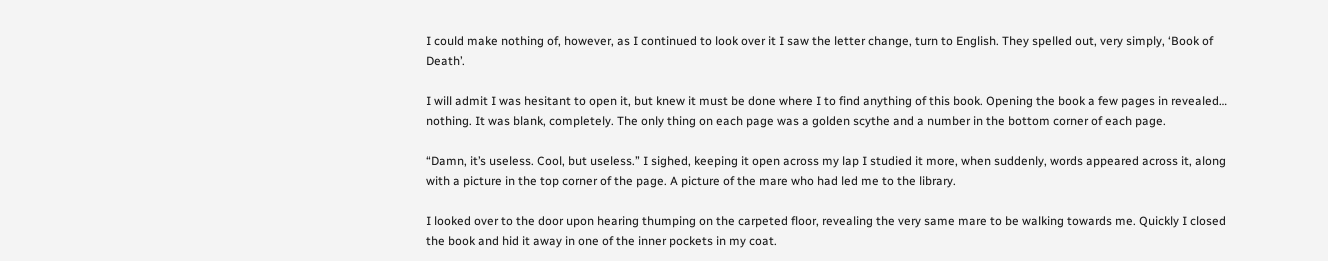I could make nothing of, however, as I continued to look over it I saw the letter change, turn to English. They spelled out, very simply, ‘Book of Death’.

I will admit I was hesitant to open it, but knew it must be done where I to find anything of this book. Opening the book a few pages in revealed… nothing. It was blank, completely. The only thing on each page was a golden scythe and a number in the bottom corner of each page.

“Damn, it’s useless. Cool, but useless.” I sighed, keeping it open across my lap I studied it more, when suddenly, words appeared across it, along with a picture in the top corner of the page. A picture of the mare who had led me to the library.

I looked over to the door upon hearing thumping on the carpeted floor, revealing the very same mare to be walking towards me. Quickly I closed the book and hid it away in one of the inner pockets in my coat.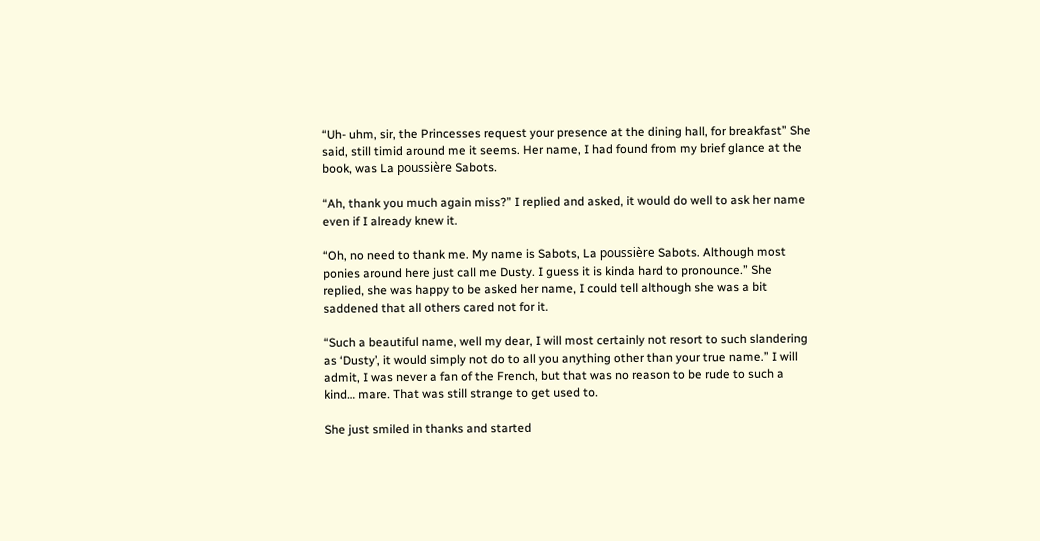“Uh- uhm, sir, the Princesses request your presence at the dining hall, for breakfast” She said, still timid around me it seems. Her name, I had found from my brief glance at the book, was La poussière Sabots.

“Ah, thank you much again miss?” I replied and asked, it would do well to ask her name even if I already knew it.

“Oh, no need to thank me. My name is Sabots, La poussière Sabots. Although most ponies around here just call me Dusty. I guess it is kinda hard to pronounce.” She replied, she was happy to be asked her name, I could tell although she was a bit saddened that all others cared not for it.

“Such a beautiful name, well my dear, I will most certainly not resort to such slandering as ‘Dusty’, it would simply not do to all you anything other than your true name.” I will admit, I was never a fan of the French, but that was no reason to be rude to such a kind… mare. That was still strange to get used to.

She just smiled in thanks and started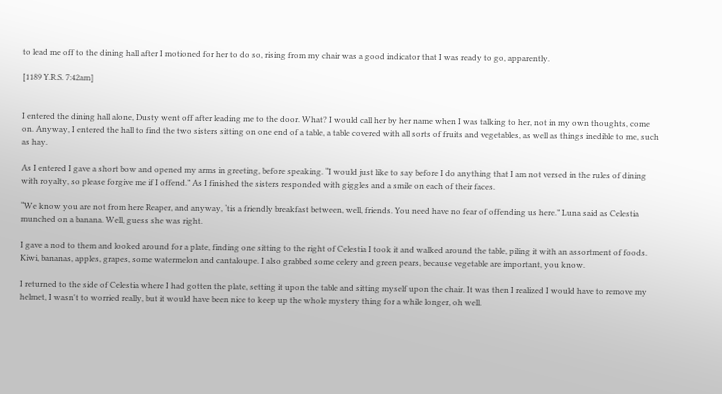to lead me off to the dining hall after I motioned for her to do so, rising from my chair was a good indicator that I was ready to go, apparently.

[1189 Y.R.S. 7:42am]


I entered the dining hall alone, Dusty went off after leading me to the door. What? I would call her by her name when I was talking to her, not in my own thoughts, come on. Anyway, I entered the hall to find the two sisters sitting on one end of a table, a table covered with all sorts of fruits and vegetables, as well as things inedible to me, such as hay.

As I entered I gave a short bow and opened my arms in greeting, before speaking. “I would just like to say before I do anything that I am not versed in the rules of dining with royalty, so please forgive me if I offend.” As I finished the sisters responded with giggles and a smile on each of their faces.

“We know you are not from here Reaper, and anyway, ‘tis a friendly breakfast between, well, friends. You need have no fear of offending us here.” Luna said as Celestia munched on a banana. Well, guess she was right.

I gave a nod to them and looked around for a plate, finding one sitting to the right of Celestia I took it and walked around the table, piling it with an assortment of foods. Kiwi, bananas, apples, grapes, some watermelon and cantaloupe. I also grabbed some celery and green pears, because vegetable are important, you know.

I returned to the side of Celestia where I had gotten the plate, setting it upon the table and sitting myself upon the chair. It was then I realized I would have to remove my helmet, I wasn't to worried really, but it would have been nice to keep up the whole mystery thing for a while longer, oh well.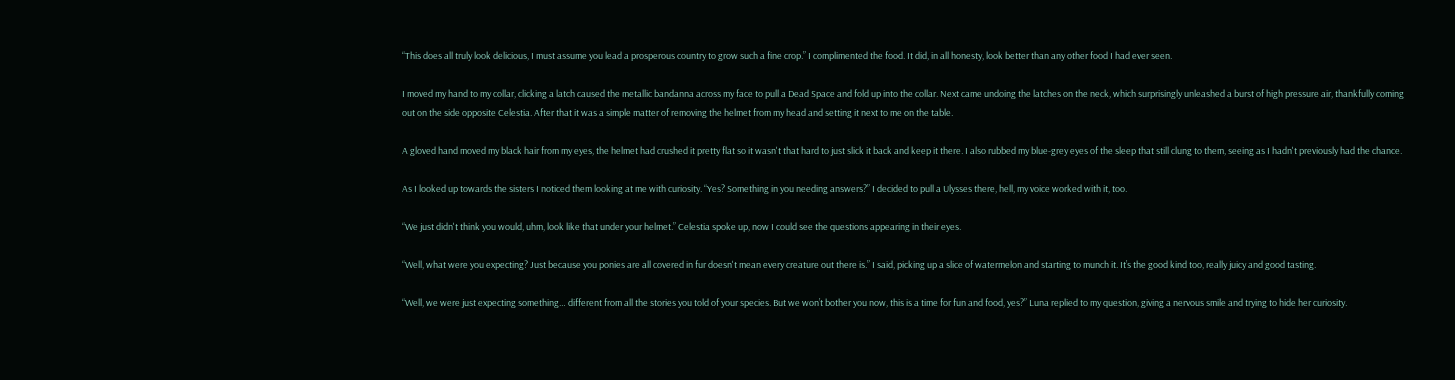“This does all truly look delicious, I must assume you lead a prosperous country to grow such a fine crop.” I complimented the food. It did, in all honesty, look better than any other food I had ever seen.

I moved my hand to my collar, clicking a latch caused the metallic bandanna across my face to pull a Dead Space and fold up into the collar. Next came undoing the latches on the neck, which surprisingly unleashed a burst of high pressure air, thankfully coming out on the side opposite Celestia. After that it was a simple matter of removing the helmet from my head and setting it next to me on the table.

A gloved hand moved my black hair from my eyes, the helmet had crushed it pretty flat so it wasn't that hard to just slick it back and keep it there. I also rubbed my blue-grey eyes of the sleep that still clung to them, seeing as I hadn't previously had the chance.

As I looked up towards the sisters I noticed them looking at me with curiosity. “Yes? Something in you needing answers?” I decided to pull a Ulysses there, hell, my voice worked with it, too.

“We just didn't think you would, uhm, look like that under your helmet.” Celestia spoke up, now I could see the questions appearing in their eyes.

“Well, what were you expecting? Just because you ponies are all covered in fur doesn't mean every creature out there is.” I said, picking up a slice of watermelon and starting to munch it. It’s the good kind too, really juicy and good tasting.

“Well, we were just expecting something… different from all the stories you told of your species. But we won’t bother you now, this is a time for fun and food, yes?” Luna replied to my question, giving a nervous smile and trying to hide her curiosity.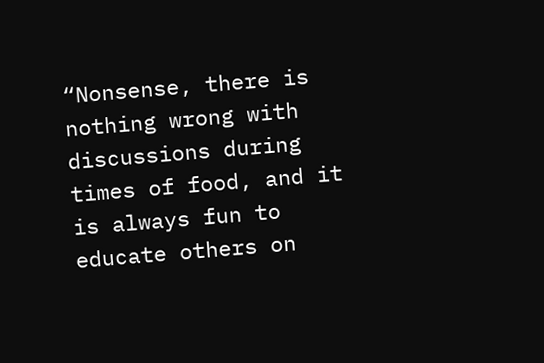“Nonsense, there is nothing wrong with discussions during times of food, and it is always fun to educate others on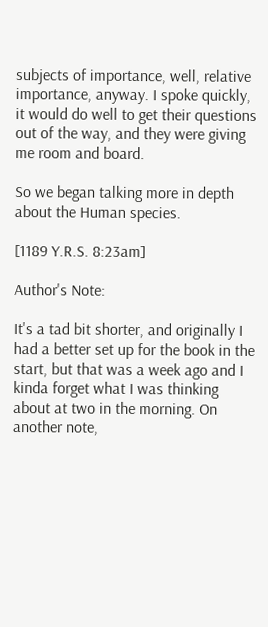subjects of importance, well, relative importance, anyway. I spoke quickly, it would do well to get their questions out of the way, and they were giving me room and board.

So we began talking more in depth about the Human species.

[1189 Y.R.S. 8:23am]

Author's Note:

It's a tad bit shorter, and originally I had a better set up for the book in the start, but that was a week ago and I kinda forget what I was thinking about at two in the morning. On another note,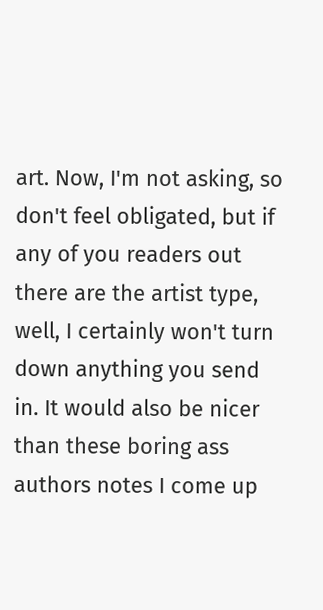art. Now, I'm not asking, so don't feel obligated, but if any of you readers out there are the artist type, well, I certainly won't turn down anything you send in. It would also be nicer than these boring ass authors notes I come up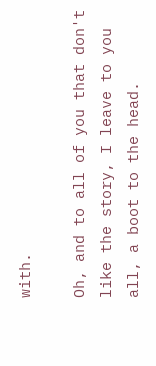with.

Oh, and to all of you that don't like the story, I leave to you all, a boot to the head.